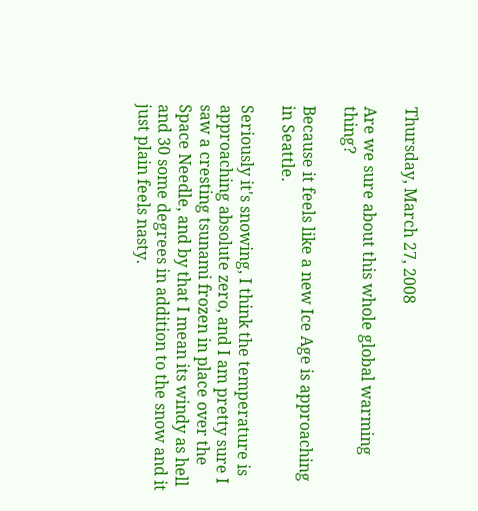Thursday, March 27, 2008

Are we sure about this whole global warming thing?

Because it feels like a new Ice Age is approaching in Seattle.

Seriously it's snowing, I think the temperature is approaching absolute zero, and I am pretty sure I saw a cresting tsunami frozen in place over the Space Needle, and by that I mean its windy as hell and 30 some degrees in addition to the snow and it just plain feels nasty.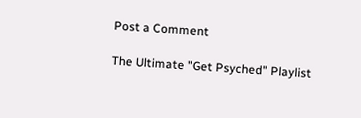Post a Comment

The Ultimate "Get Psyched" Playlist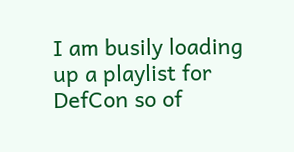I am busily loading up a playlist for DefCon so of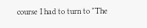course I had to turn to "The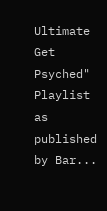Ultimate Get Psyched" Playlist as published by Bar...